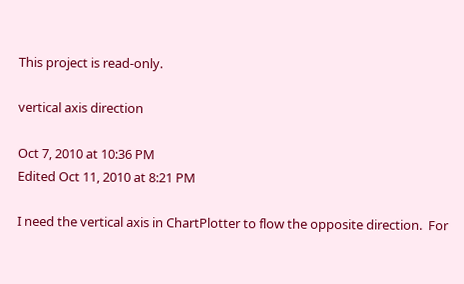This project is read-only.

vertical axis direction

Oct 7, 2010 at 10:36 PM
Edited Oct 11, 2010 at 8:21 PM

I need the vertical axis in ChartPlotter to flow the opposite direction.  For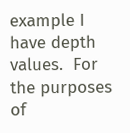example I have depth values.  For the purposes of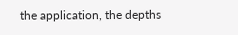the application, the depths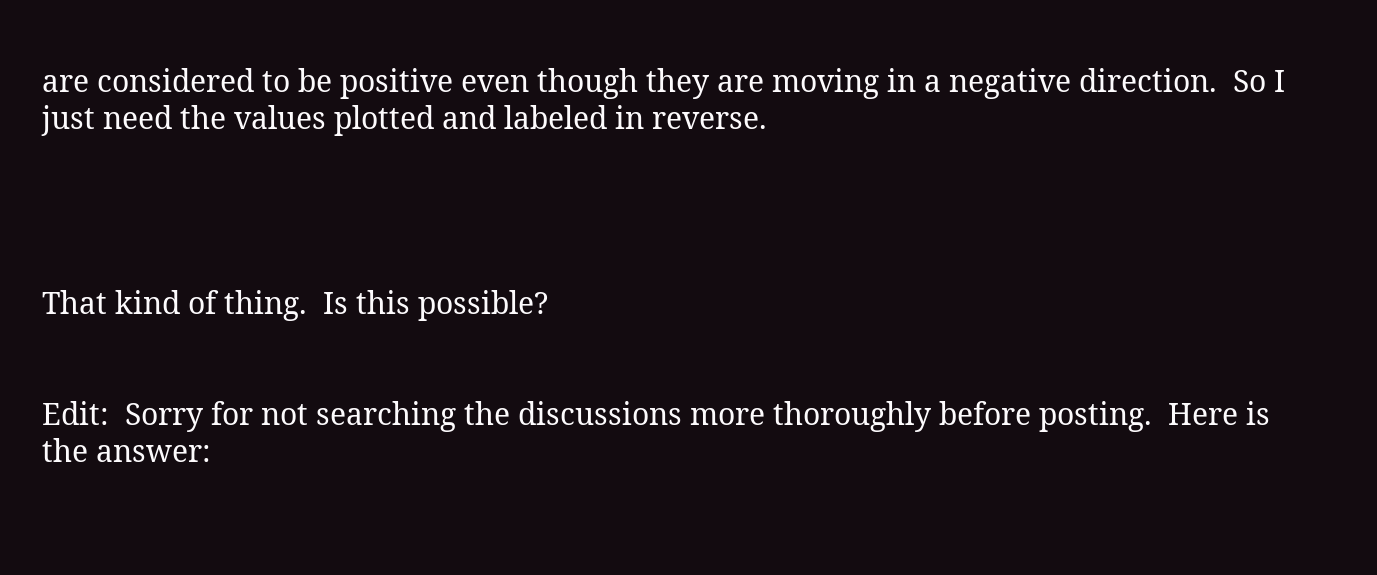are considered to be positive even though they are moving in a negative direction.  So I just need the values plotted and labeled in reverse.




That kind of thing.  Is this possible?


Edit:  Sorry for not searching the discussions more thoroughly before posting.  Here is the answer: